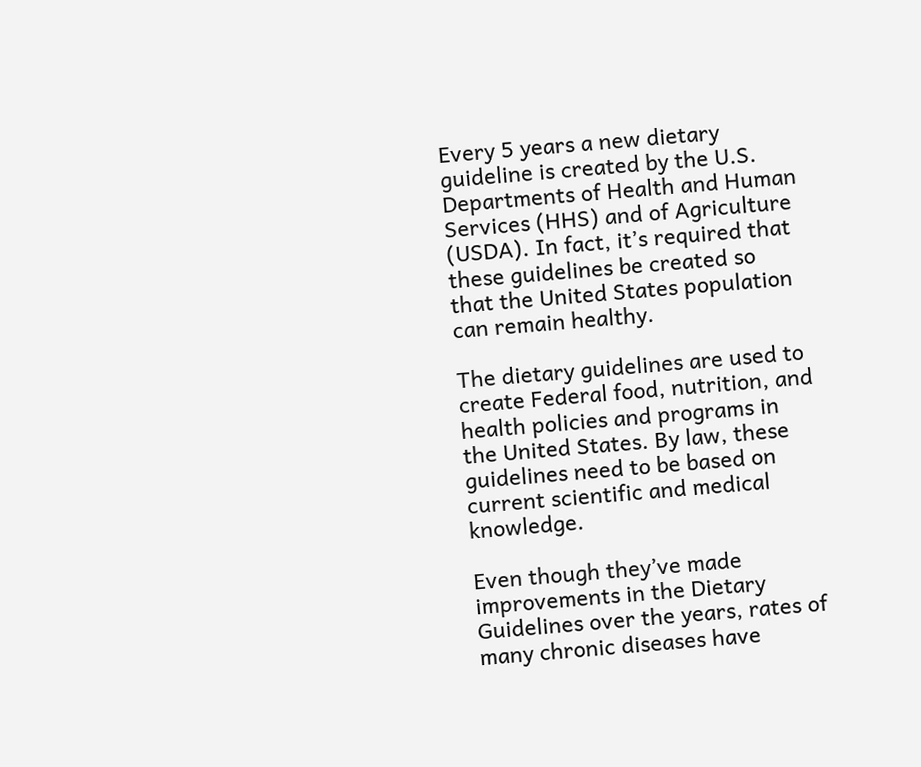Every 5 years a new dietary guideline is created by the U.S. Departments of Health and Human Services (HHS) and of Agriculture (USDA). In fact, it’s required that these guidelines be created so that the United States population can remain healthy.

The dietary guidelines are used to create Federal food, nutrition, and health policies and programs in the United States. By law, these guidelines need to be based on current scientific and medical knowledge.

Even though they’ve made improvements in the Dietary Guidelines over the years, rates of many chronic diseases have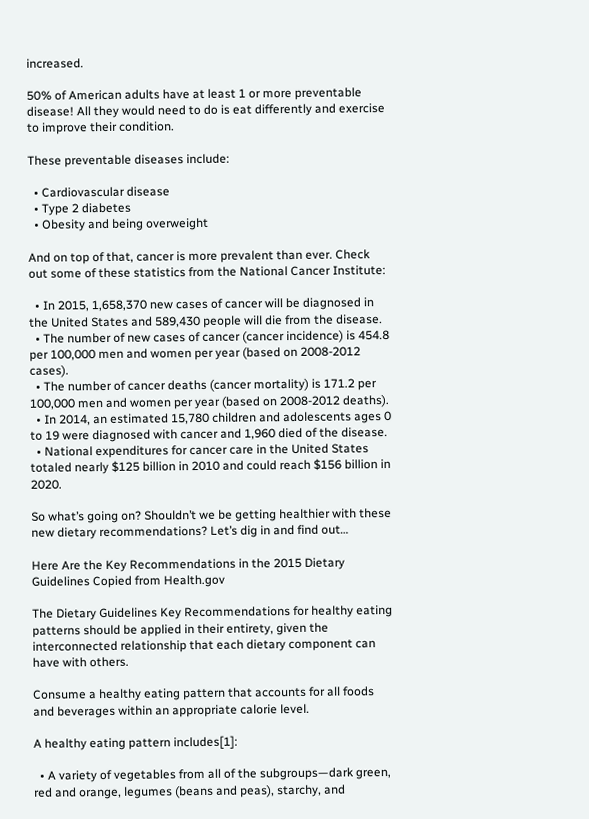increased.

50% of American adults have at least 1 or more preventable disease! All they would need to do is eat differently and exercise to improve their condition.

These preventable diseases include:

  • Cardiovascular disease
  • Type 2 diabetes
  • Obesity and being overweight

And on top of that, cancer is more prevalent than ever. Check out some of these statistics from the National Cancer Institute:

  • In 2015, 1,658,370 new cases of cancer will be diagnosed in the United States and 589,430 people will die from the disease.
  • The number of new cases of cancer (cancer incidence) is 454.8 per 100,000 men and women per year (based on 2008-2012 cases).
  • The number of cancer deaths (cancer mortality) is 171.2 per 100,000 men and women per year (based on 2008-2012 deaths).
  • In 2014, an estimated 15,780 children and adolescents ages 0 to 19 were diagnosed with cancer and 1,960 died of the disease.
  • National expenditures for cancer care in the United States totaled nearly $125 billion in 2010 and could reach $156 billion in 2020.

So what’s going on? Shouldn’t we be getting healthier with these new dietary recommendations? Let’s dig in and find out…

Here Are the Key Recommendations in the 2015 Dietary Guidelines Copied from Health.gov

The Dietary Guidelines Key Recommendations for healthy eating patterns should be applied in their entirety, given the interconnected relationship that each dietary component can have with others.

Consume a healthy eating pattern that accounts for all foods and beverages within an appropriate calorie level.

A healthy eating pattern includes[1]:

  • A variety of vegetables from all of the subgroups—dark green, red and orange, legumes (beans and peas), starchy, and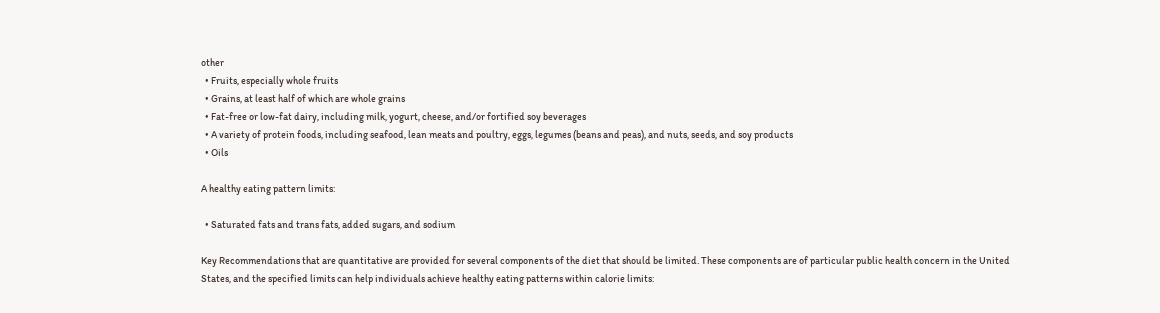other
  • Fruits, especially whole fruits
  • Grains, at least half of which are whole grains
  • Fat-free or low-fat dairy, including milk, yogurt, cheese, and/or fortified soy beverages
  • A variety of protein foods, including seafood, lean meats and poultry, eggs, legumes (beans and peas), and nuts, seeds, and soy products
  • Oils

A healthy eating pattern limits:

  • Saturated fats and trans fats, added sugars, and sodium

Key Recommendations that are quantitative are provided for several components of the diet that should be limited. These components are of particular public health concern in the United States, and the specified limits can help individuals achieve healthy eating patterns within calorie limits: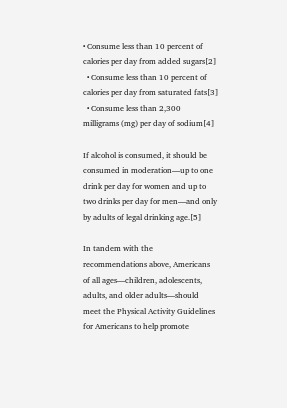• Consume less than 10 percent of calories per day from added sugars[2]
  • Consume less than 10 percent of calories per day from saturated fats[3]
  • Consume less than 2,300 milligrams (mg) per day of sodium[4]

If alcohol is consumed, it should be consumed in moderation—up to one drink per day for women and up to two drinks per day for men—and only by adults of legal drinking age.[5]

In tandem with the recommendations above, Americans of all ages—children, adolescents, adults, and older adults—should meet the Physical Activity Guidelines for Americans to help promote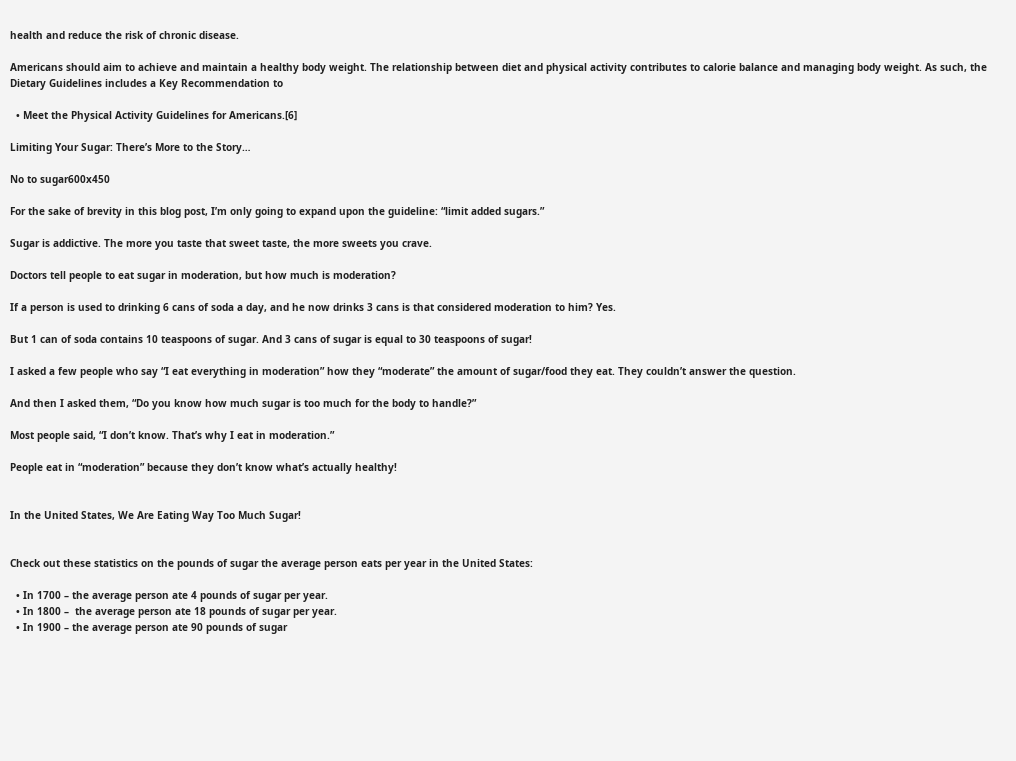health and reduce the risk of chronic disease.

Americans should aim to achieve and maintain a healthy body weight. The relationship between diet and physical activity contributes to calorie balance and managing body weight. As such, the Dietary Guidelines includes a Key Recommendation to

  • Meet the Physical Activity Guidelines for Americans.[6]

Limiting Your Sugar: There’s More to the Story…

No to sugar600x450

For the sake of brevity in this blog post, I’m only going to expand upon the guideline: “limit added sugars.”

Sugar is addictive. The more you taste that sweet taste, the more sweets you crave.

Doctors tell people to eat sugar in moderation, but how much is moderation?

If a person is used to drinking 6 cans of soda a day, and he now drinks 3 cans is that considered moderation to him? Yes.

But 1 can of soda contains 10 teaspoons of sugar. And 3 cans of sugar is equal to 30 teaspoons of sugar!

I asked a few people who say “I eat everything in moderation” how they “moderate” the amount of sugar/food they eat. They couldn’t answer the question.

And then I asked them, “Do you know how much sugar is too much for the body to handle?”

Most people said, “I don’t know. That’s why I eat in moderation.”

People eat in “moderation” because they don’t know what’s actually healthy!


In the United States, We Are Eating Way Too Much Sugar!


Check out these statistics on the pounds of sugar the average person eats per year in the United States:

  • In 1700 – the average person ate 4 pounds of sugar per year.
  • In 1800 –  the average person ate 18 pounds of sugar per year.
  • In 1900 – the average person ate 90 pounds of sugar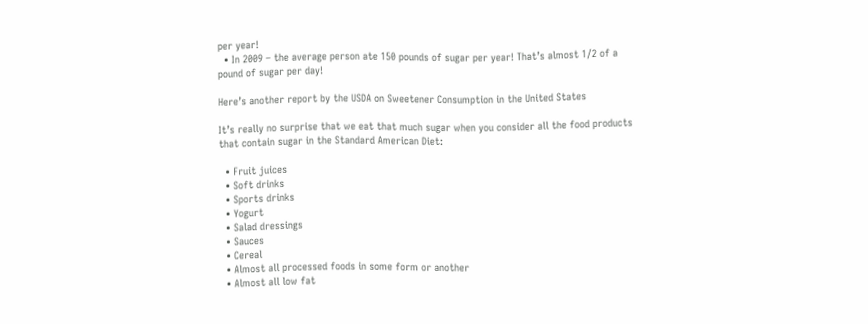per year!
  • In 2009 – the average person ate 150 pounds of sugar per year! That’s almost 1/2 of a pound of sugar per day!

Here’s another report by the USDA on Sweetener Consumption in the United States

It’s really no surprise that we eat that much sugar when you consider all the food products that contain sugar in the Standard American Diet:

  • Fruit juices
  • Soft drinks
  • Sports drinks
  • Yogurt
  • Salad dressings
  • Sauces
  • Cereal
  • Almost all processed foods in some form or another
  • Almost all low fat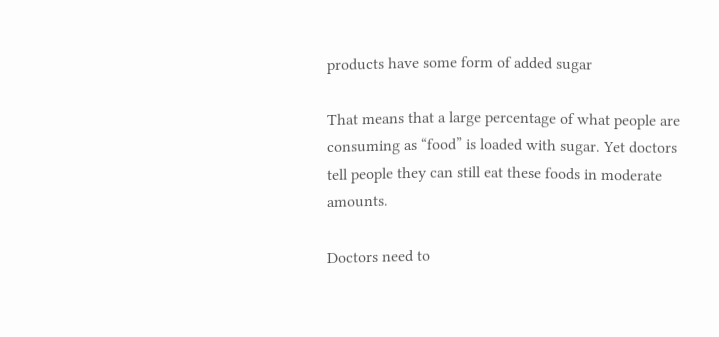products have some form of added sugar

That means that a large percentage of what people are consuming as “food” is loaded with sugar. Yet doctors tell people they can still eat these foods in moderate amounts.

Doctors need to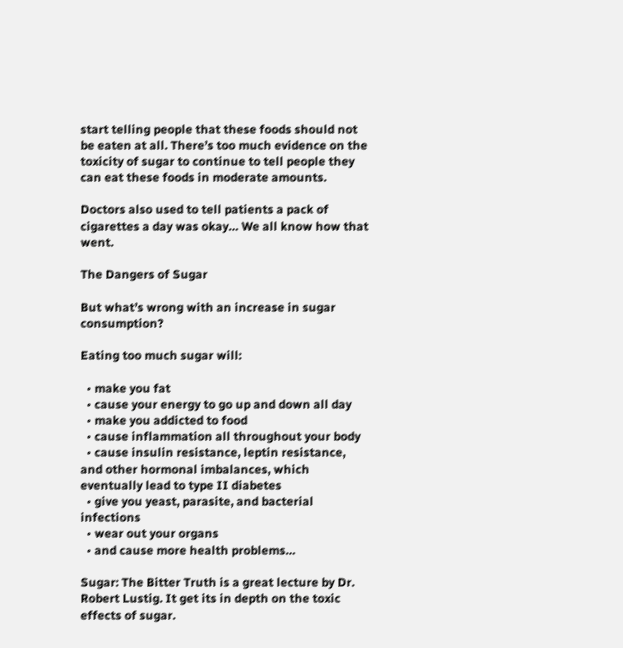start telling people that these foods should not be eaten at all. There’s too much evidence on the toxicity of sugar to continue to tell people they can eat these foods in moderate amounts.

Doctors also used to tell patients a pack of cigarettes a day was okay… We all know how that went.

The Dangers of Sugar

But what’s wrong with an increase in sugar consumption?

Eating too much sugar will:

  • make you fat
  • cause your energy to go up and down all day
  • make you addicted to food
  • cause inflammation all throughout your body
  • cause insulin resistance, leptin resistance, and other hormonal imbalances, which eventually lead to type II diabetes
  • give you yeast, parasite, and bacterial infections
  • wear out your organs
  • and cause more health problems…

Sugar: The Bitter Truth is a great lecture by Dr. Robert Lustig. It get its in depth on the toxic effects of sugar.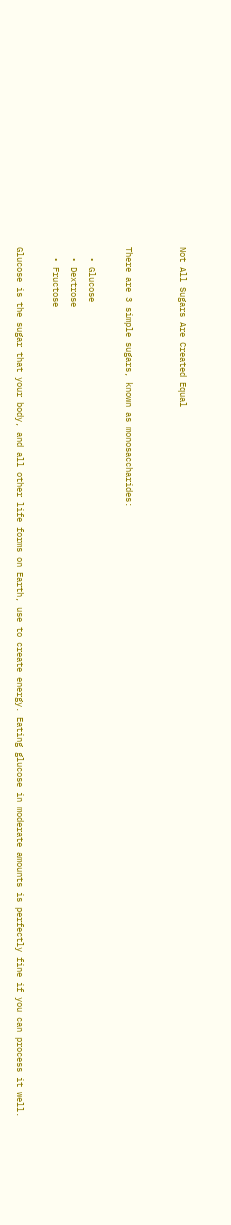Not All Sugars Are Created Equal


There are 3 simple sugars, known as monosaccharides:

  • Glucose
  • Dextrose
  • Fructose

Glucose is the sugar that your body, and all other life forms on Earth, use to create energy. Eating glucose in moderate amounts is perfectly fine if you can process it well.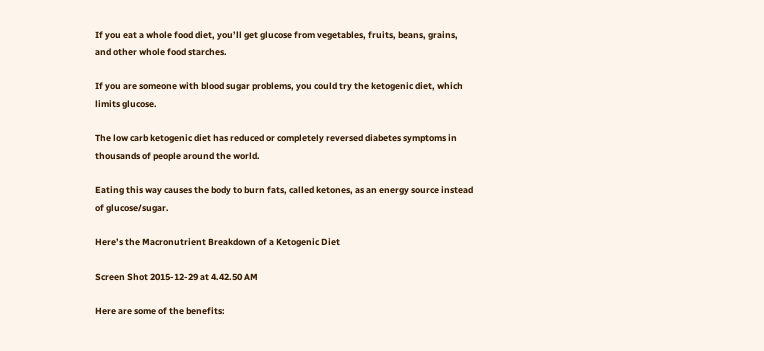If you eat a whole food diet, you’ll get glucose from vegetables, fruits, beans, grains, and other whole food starches.

If you are someone with blood sugar problems, you could try the ketogenic diet, which limits glucose.

The low carb ketogenic diet has reduced or completely reversed diabetes symptoms in thousands of people around the world.

Eating this way causes the body to burn fats, called ketones, as an energy source instead of glucose/sugar.

Here’s the Macronutrient Breakdown of a Ketogenic Diet

Screen Shot 2015-12-29 at 4.42.50 AM

Here are some of the benefits: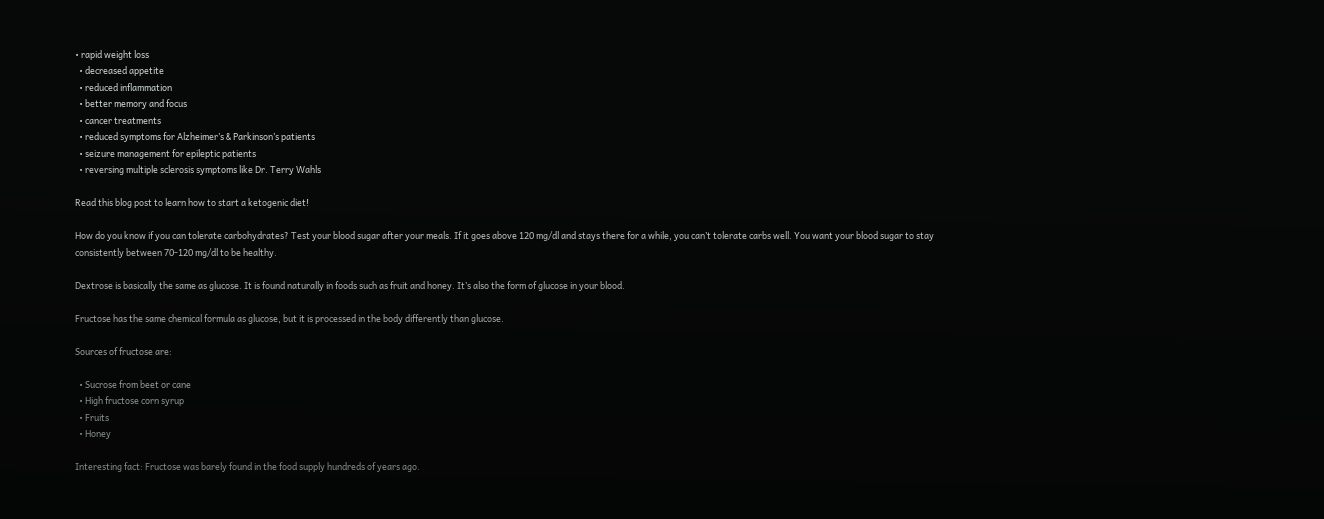• rapid weight loss
  • decreased appetite
  • reduced inflammation
  • better memory and focus
  • cancer treatments
  • reduced symptoms for Alzheimer’s & Parkinson’s patients
  • seizure management for epileptic patients
  • reversing multiple sclerosis symptoms like Dr. Terry Wahls

Read this blog post to learn how to start a ketogenic diet!

How do you know if you can tolerate carbohydrates? Test your blood sugar after your meals. If it goes above 120 mg/dl and stays there for a while, you can’t tolerate carbs well. You want your blood sugar to stay consistently between 70-120 mg/dl to be healthy.

Dextrose is basically the same as glucose. It is found naturally in foods such as fruit and honey. It’s also the form of glucose in your blood.

Fructose has the same chemical formula as glucose, but it is processed in the body differently than glucose.

Sources of fructose are:

  • Sucrose from beet or cane
  • High fructose corn syrup
  • Fruits
  • Honey

Interesting fact: Fructose was barely found in the food supply hundreds of years ago.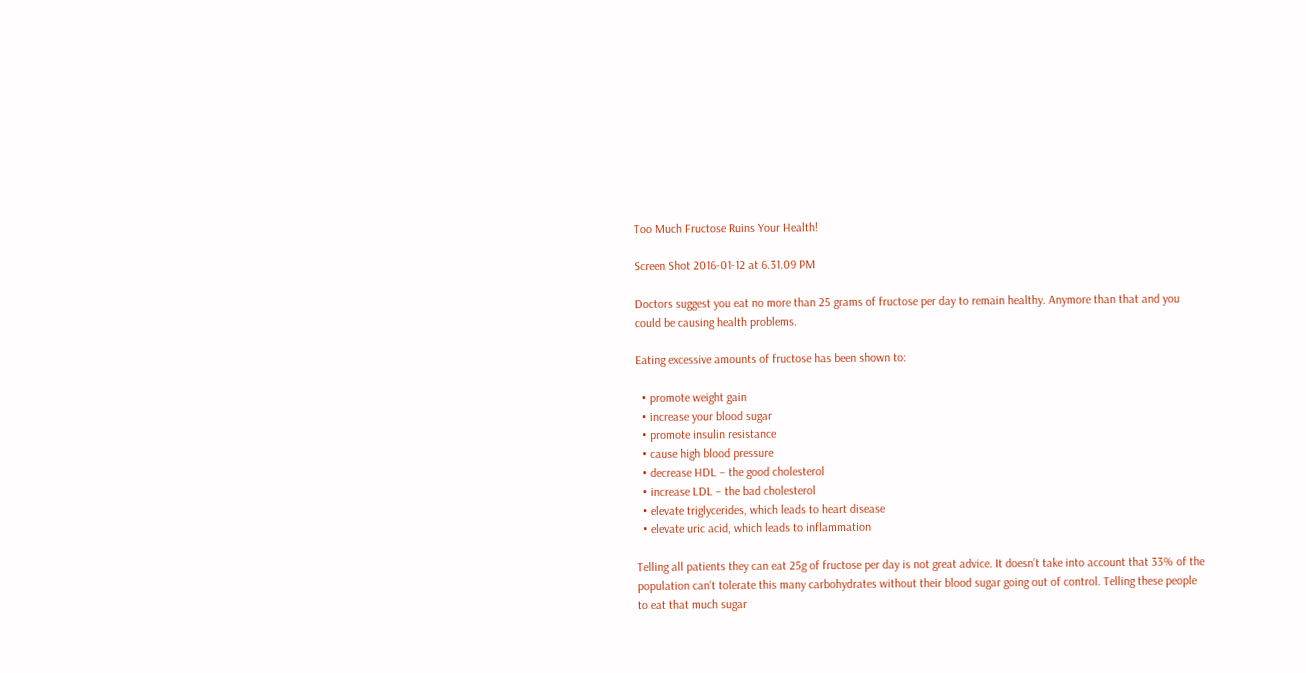Too Much Fructose Ruins Your Health!

Screen Shot 2016-01-12 at 6.31.09 PM

Doctors suggest you eat no more than 25 grams of fructose per day to remain healthy. Anymore than that and you could be causing health problems.

Eating excessive amounts of fructose has been shown to:

  • promote weight gain
  • increase your blood sugar
  • promote insulin resistance
  • cause high blood pressure
  • decrease HDL – the good cholesterol
  • increase LDL – the bad cholesterol
  • elevate triglycerides, which leads to heart disease
  • elevate uric acid, which leads to inflammation

Telling all patients they can eat 25g of fructose per day is not great advice. It doesn’t take into account that 33% of the population can’t tolerate this many carbohydrates without their blood sugar going out of control. Telling these people to eat that much sugar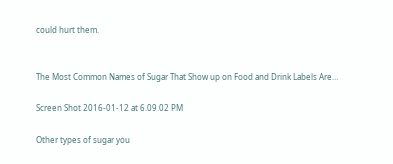could hurt them.


The Most Common Names of Sugar That Show up on Food and Drink Labels Are…

Screen Shot 2016-01-12 at 6.09.02 PM

Other types of sugar you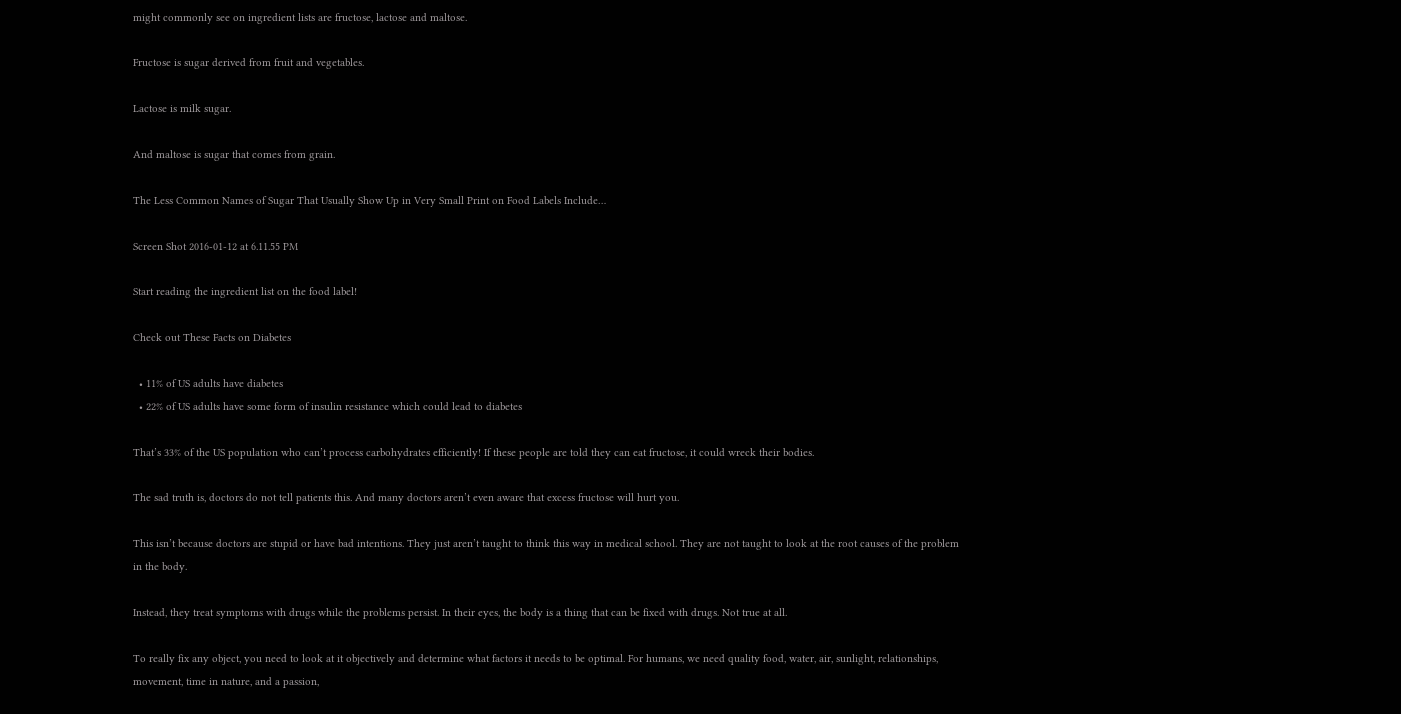might commonly see on ingredient lists are fructose, lactose and maltose.

Fructose is sugar derived from fruit and vegetables.

Lactose is milk sugar.

And maltose is sugar that comes from grain.

The Less Common Names of Sugar That Usually Show Up in Very Small Print on Food Labels Include…

Screen Shot 2016-01-12 at 6.11.55 PM

Start reading the ingredient list on the food label!

Check out These Facts on Diabetes

  • 11% of US adults have diabetes
  • 22% of US adults have some form of insulin resistance which could lead to diabetes

That’s 33% of the US population who can’t process carbohydrates efficiently! If these people are told they can eat fructose, it could wreck their bodies.

The sad truth is, doctors do not tell patients this. And many doctors aren’t even aware that excess fructose will hurt you.

This isn’t because doctors are stupid or have bad intentions. They just aren’t taught to think this way in medical school. They are not taught to look at the root causes of the problem in the body.

Instead, they treat symptoms with drugs while the problems persist. In their eyes, the body is a thing that can be fixed with drugs. Not true at all.

To really fix any object, you need to look at it objectively and determine what factors it needs to be optimal. For humans, we need quality food, water, air, sunlight, relationships, movement, time in nature, and a passion,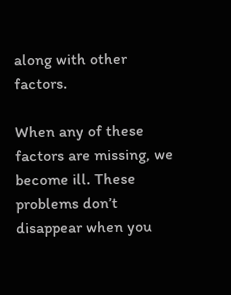along with other factors.

When any of these factors are missing, we become ill. These problems don’t disappear when you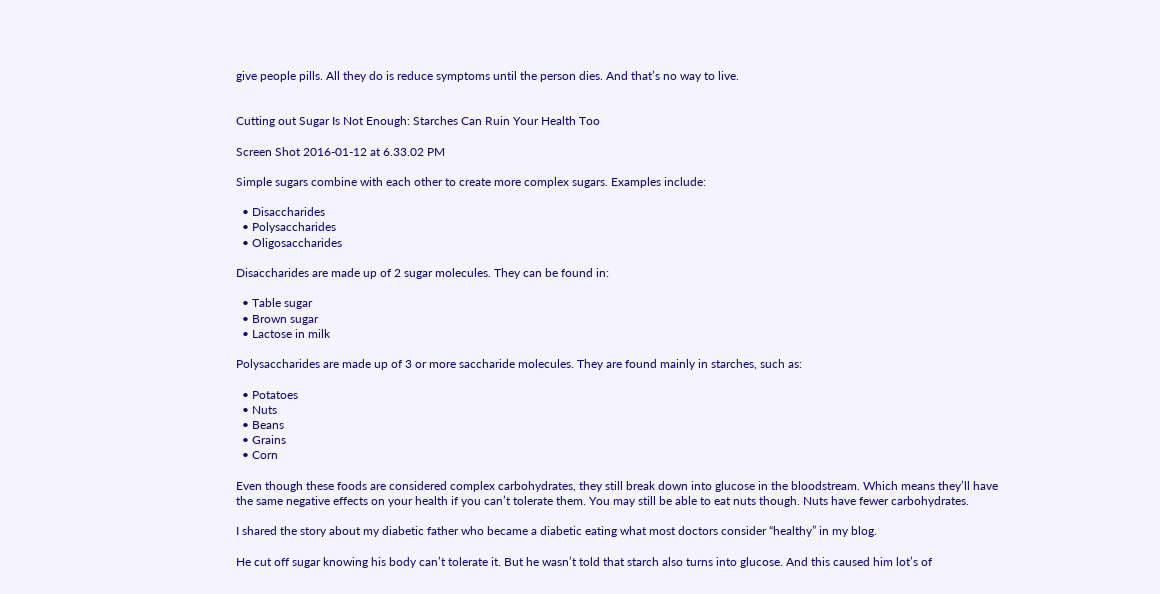give people pills. All they do is reduce symptoms until the person dies. And that’s no way to live.


Cutting out Sugar Is Not Enough: Starches Can Ruin Your Health Too

Screen Shot 2016-01-12 at 6.33.02 PM

Simple sugars combine with each other to create more complex sugars. Examples include:

  • Disaccharides
  • Polysaccharides
  • Oligosaccharides

Disaccharides are made up of 2 sugar molecules. They can be found in:

  • Table sugar
  • Brown sugar
  • Lactose in milk

Polysaccharides are made up of 3 or more saccharide molecules. They are found mainly in starches, such as:

  • Potatoes
  • Nuts
  • Beans
  • Grains
  • Corn

Even though these foods are considered complex carbohydrates, they still break down into glucose in the bloodstream. Which means they’ll have the same negative effects on your health if you can’t tolerate them. You may still be able to eat nuts though. Nuts have fewer carbohydrates.

I shared the story about my diabetic father who became a diabetic eating what most doctors consider “healthy” in my blog.

He cut off sugar knowing his body can’t tolerate it. But he wasn’t told that starch also turns into glucose. And this caused him lot’s of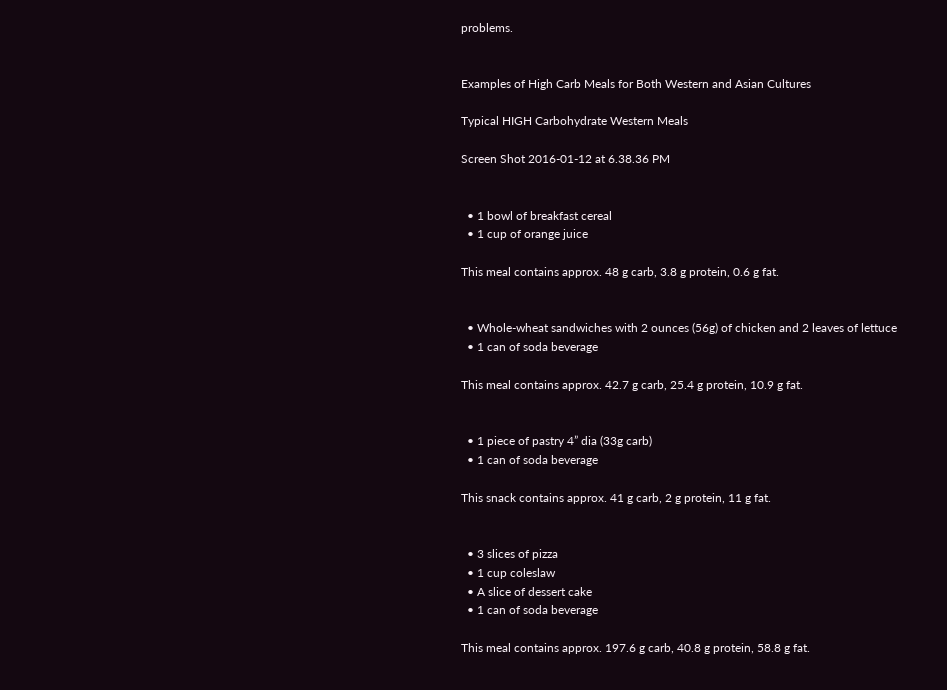problems.


Examples of High Carb Meals for Both Western and Asian Cultures

Typical HIGH Carbohydrate Western Meals

Screen Shot 2016-01-12 at 6.38.36 PM


  • 1 bowl of breakfast cereal
  • 1 cup of orange juice

This meal contains approx. 48 g carb, 3.8 g protein, 0.6 g fat.


  • Whole-wheat sandwiches with 2 ounces (56g) of chicken and 2 leaves of lettuce
  • 1 can of soda beverage

This meal contains approx. 42.7 g carb, 25.4 g protein, 10.9 g fat.


  • 1 piece of pastry 4” dia (33g carb)
  • 1 can of soda beverage

This snack contains approx. 41 g carb, 2 g protein, 11 g fat.


  • 3 slices of pizza
  • 1 cup coleslaw
  • A slice of dessert cake
  • 1 can of soda beverage

This meal contains approx. 197.6 g carb, 40.8 g protein, 58.8 g fat.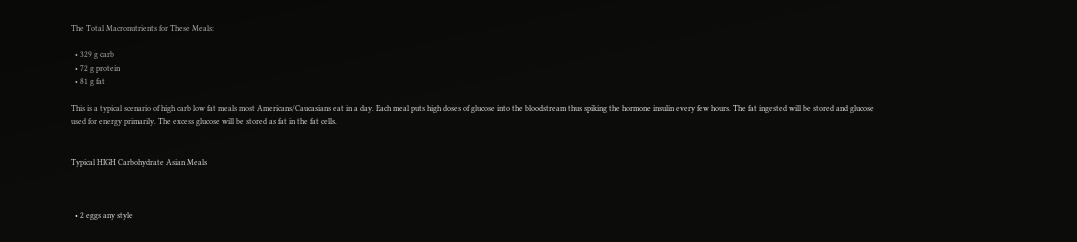The Total Macronutrients for These Meals:

  • 329 g carb
  • 72 g protein
  • 81 g fat

This is a typical scenario of high carb low fat meals most Americans/Caucasians eat in a day. Each meal puts high doses of glucose into the bloodstream thus spiking the hormone insulin every few hours. The fat ingested will be stored and glucose used for energy primarily. The excess glucose will be stored as fat in the fat cells.


Typical HIGH Carbohydrate Asian Meals



  • 2 eggs any style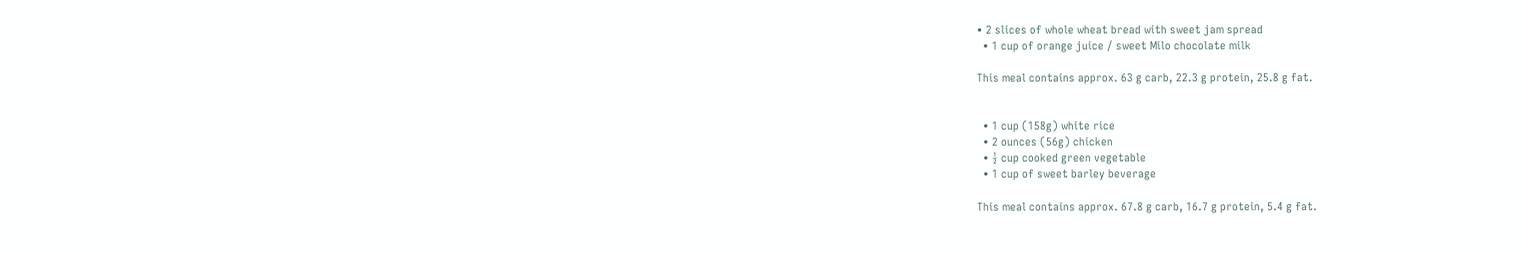• 2 slices of whole wheat bread with sweet jam spread
  • 1 cup of orange juice / sweet Milo chocolate milk

This meal contains approx. 63 g carb, 22.3 g protein, 25.8 g fat.


  • 1 cup (158g) white rice
  • 2 ounces (56g) chicken
  • ½ cup cooked green vegetable
  • 1 cup of sweet barley beverage

This meal contains approx. 67.8 g carb, 16.7 g protein, 5.4 g fat.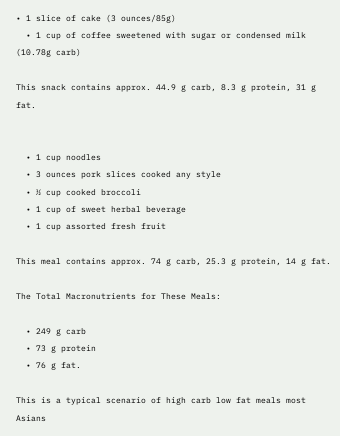• 1 slice of cake (3 ounces/85g)
  • 1 cup of coffee sweetened with sugar or condensed milk (10.78g carb)

This snack contains approx. 44.9 g carb, 8.3 g protein, 31 g fat.


  • 1 cup noodles
  • 3 ounces pork slices cooked any style
  • ½ cup cooked broccoli
  • 1 cup of sweet herbal beverage
  • 1 cup assorted fresh fruit

This meal contains approx. 74 g carb, 25.3 g protein, 14 g fat.

The Total Macronutrients for These Meals:

  • 249 g carb
  • 73 g protein
  • 76 g fat.

This is a typical scenario of high carb low fat meals most Asians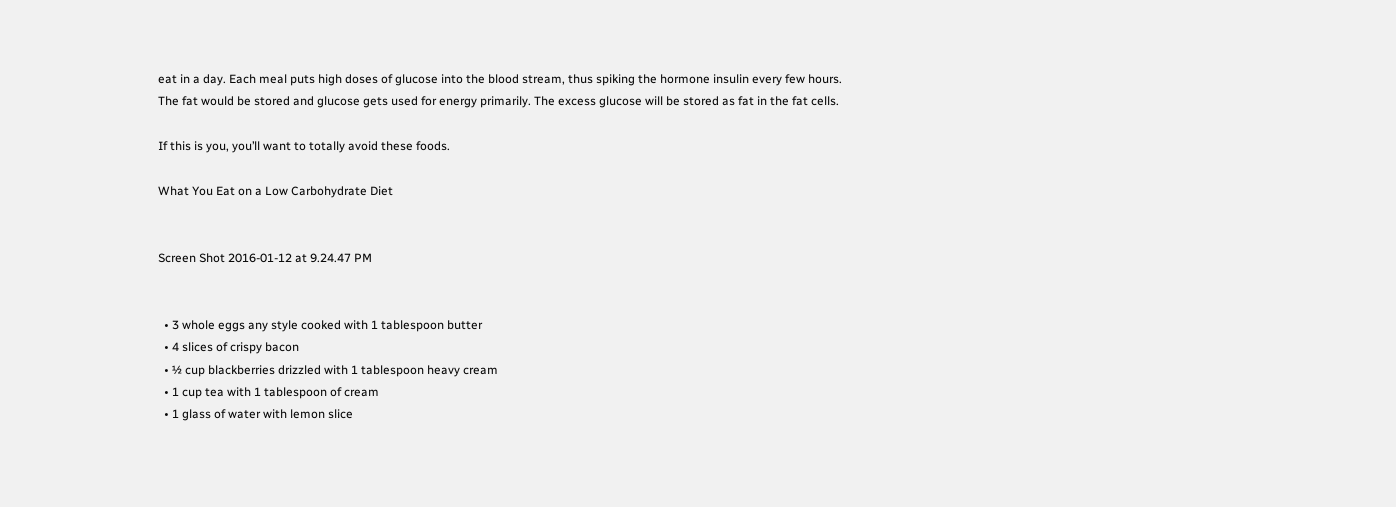eat in a day. Each meal puts high doses of glucose into the blood stream, thus spiking the hormone insulin every few hours. The fat would be stored and glucose gets used for energy primarily. The excess glucose will be stored as fat in the fat cells.

If this is you, you’ll want to totally avoid these foods.

What You Eat on a Low Carbohydrate Diet


Screen Shot 2016-01-12 at 9.24.47 PM


  • 3 whole eggs any style cooked with 1 tablespoon butter
  • 4 slices of crispy bacon
  • ½ cup blackberries drizzled with 1 tablespoon heavy cream
  • 1 cup tea with 1 tablespoon of cream
  • 1 glass of water with lemon slice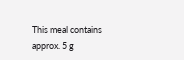This meal contains approx. 5 g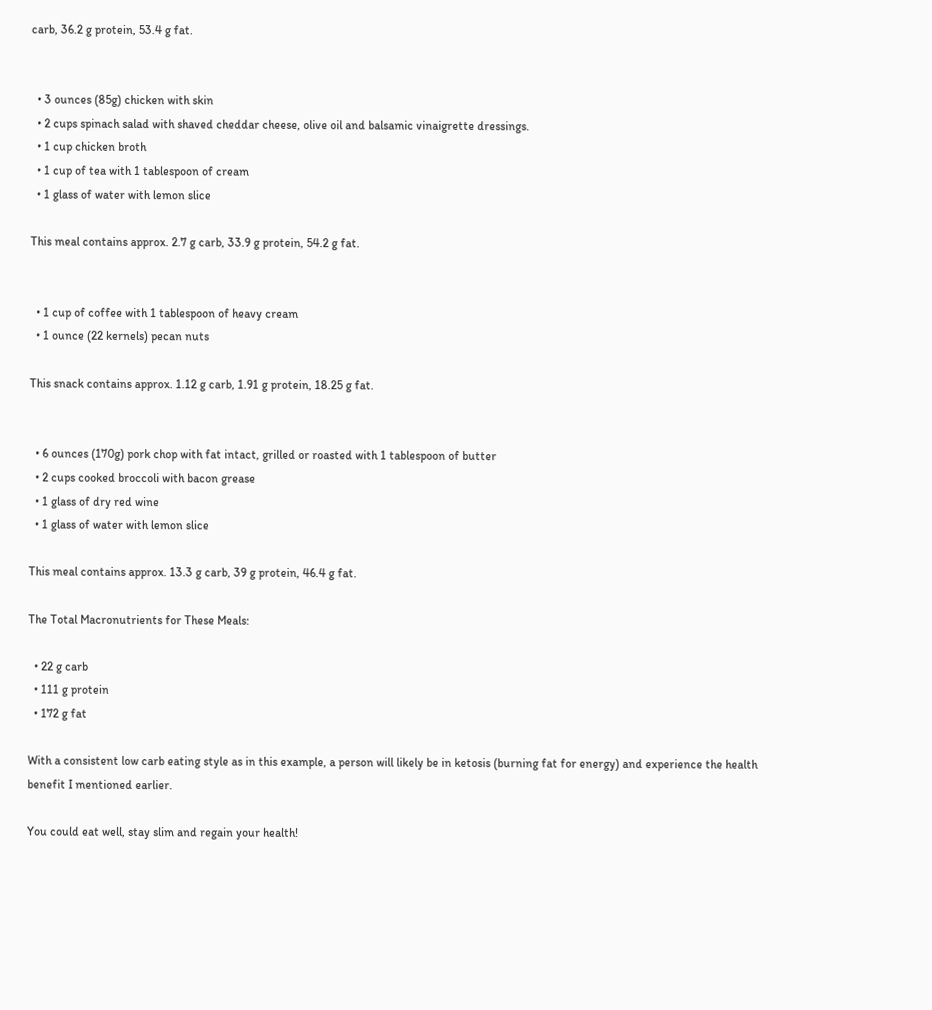carb, 36.2 g protein, 53.4 g fat.


  • 3 ounces (85g) chicken with skin
  • 2 cups spinach salad with shaved cheddar cheese, olive oil and balsamic vinaigrette dressings.
  • 1 cup chicken broth
  • 1 cup of tea with 1 tablespoon of cream
  • 1 glass of water with lemon slice

This meal contains approx. 2.7 g carb, 33.9 g protein, 54.2 g fat.


  • 1 cup of coffee with 1 tablespoon of heavy cream
  • 1 ounce (22 kernels) pecan nuts

This snack contains approx. 1.12 g carb, 1.91 g protein, 18.25 g fat.


  • 6 ounces (170g) pork chop with fat intact, grilled or roasted with 1 tablespoon of butter
  • 2 cups cooked broccoli with bacon grease
  • 1 glass of dry red wine
  • 1 glass of water with lemon slice

This meal contains approx. 13.3 g carb, 39 g protein, 46.4 g fat.

The Total Macronutrients for These Meals:

  • 22 g carb
  • 111 g protein
  • 172 g fat

With a consistent low carb eating style as in this example, a person will likely be in ketosis (burning fat for energy) and experience the health benefit I mentioned earlier.

You could eat well, stay slim and regain your health!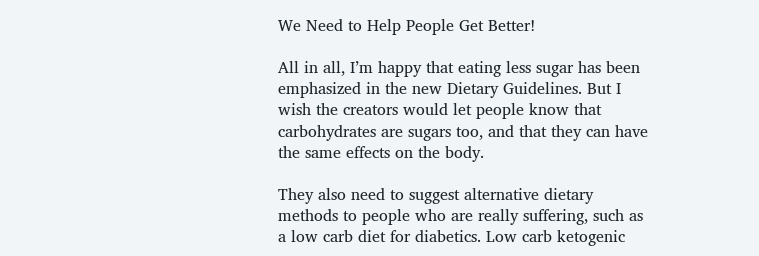We Need to Help People Get Better!

All in all, I’m happy that eating less sugar has been emphasized in the new Dietary Guidelines. But I wish the creators would let people know that carbohydrates are sugars too, and that they can have the same effects on the body.

They also need to suggest alternative dietary methods to people who are really suffering, such as a low carb diet for diabetics. Low carb ketogenic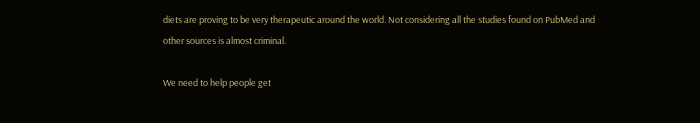diets are proving to be very therapeutic around the world. Not considering all the studies found on PubMed and other sources is almost criminal.

We need to help people get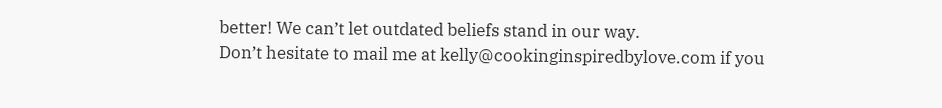better! We can’t let outdated beliefs stand in our way.
Don’t hesitate to mail me at kelly@cookinginspiredbylove.com if you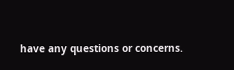have any questions or concerns.